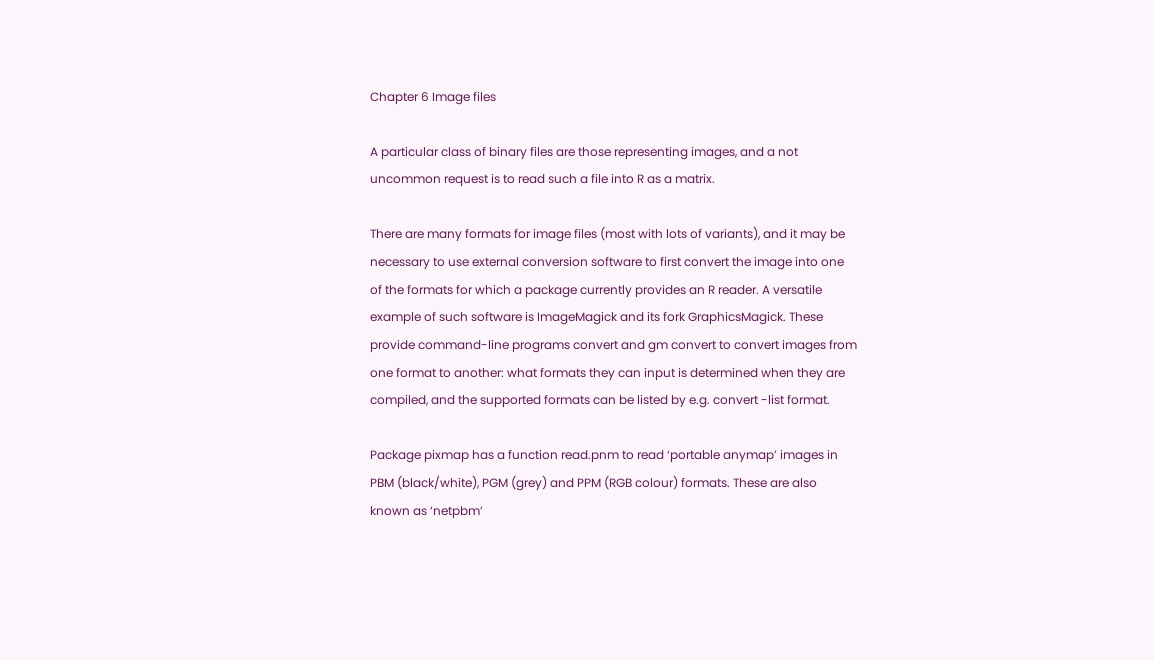Chapter 6 Image files

A particular class of binary files are those representing images, and a not uncommon request is to read such a file into R as a matrix.

There are many formats for image files (most with lots of variants), and it may be necessary to use external conversion software to first convert the image into one of the formats for which a package currently provides an R reader. A versatile example of such software is ImageMagick and its fork GraphicsMagick. These provide command-line programs convert and gm convert to convert images from one format to another: what formats they can input is determined when they are compiled, and the supported formats can be listed by e.g. convert -list format.

Package pixmap has a function read.pnm to read ‘portable anymap’ images in PBM (black/white), PGM (grey) and PPM (RGB colour) formats. These are also known as ‘netpbm’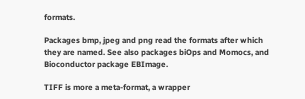formats.

Packages bmp, jpeg and png read the formats after which they are named. See also packages biOps and Momocs, and Bioconductor package EBImage.

TIFF is more a meta-format, a wrapper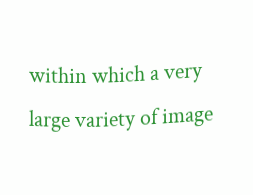within which a very large variety of image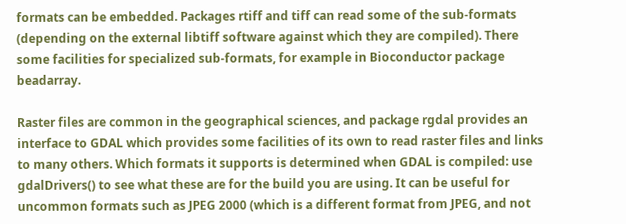formats can be embedded. Packages rtiff and tiff can read some of the sub-formats (depending on the external libtiff software against which they are compiled). There some facilities for specialized sub-formats, for example in Bioconductor package beadarray.

Raster files are common in the geographical sciences, and package rgdal provides an interface to GDAL which provides some facilities of its own to read raster files and links to many others. Which formats it supports is determined when GDAL is compiled: use gdalDrivers() to see what these are for the build you are using. It can be useful for uncommon formats such as JPEG 2000 (which is a different format from JPEG, and not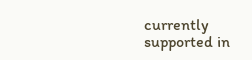currently supported in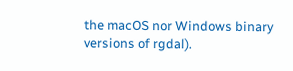the macOS nor Windows binary versions of rgdal).